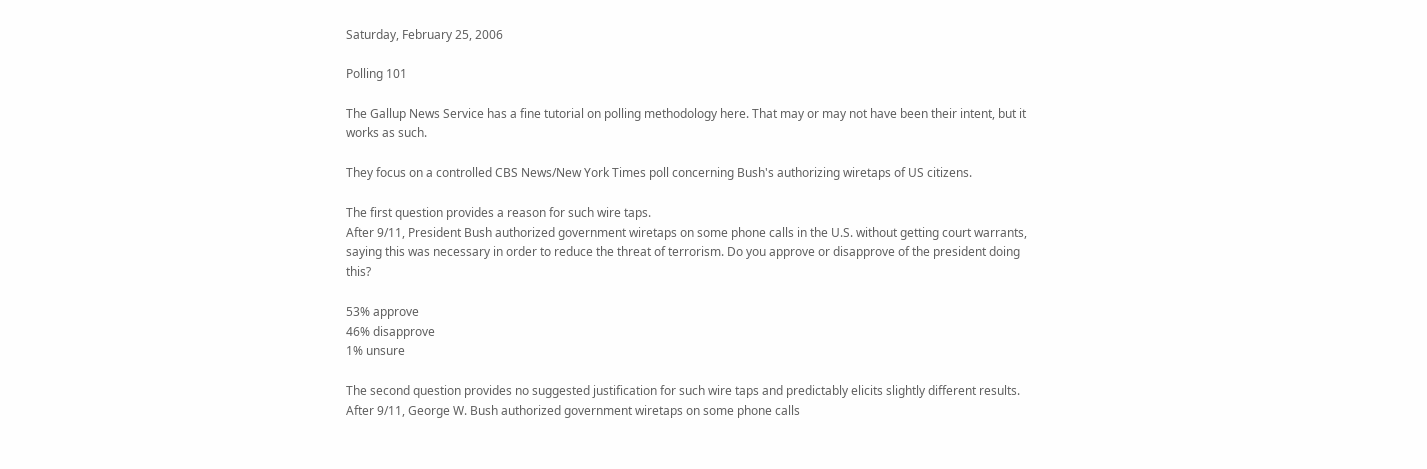Saturday, February 25, 2006

Polling 101

The Gallup News Service has a fine tutorial on polling methodology here. That may or may not have been their intent, but it works as such.

They focus on a controlled CBS News/New York Times poll concerning Bush's authorizing wiretaps of US citizens.

The first question provides a reason for such wire taps.
After 9/11, President Bush authorized government wiretaps on some phone calls in the U.S. without getting court warrants, saying this was necessary in order to reduce the threat of terrorism. Do you approve or disapprove of the president doing this?

53% approve
46% disapprove
1% unsure

The second question provides no suggested justification for such wire taps and predictably elicits slightly different results.
After 9/11, George W. Bush authorized government wiretaps on some phone calls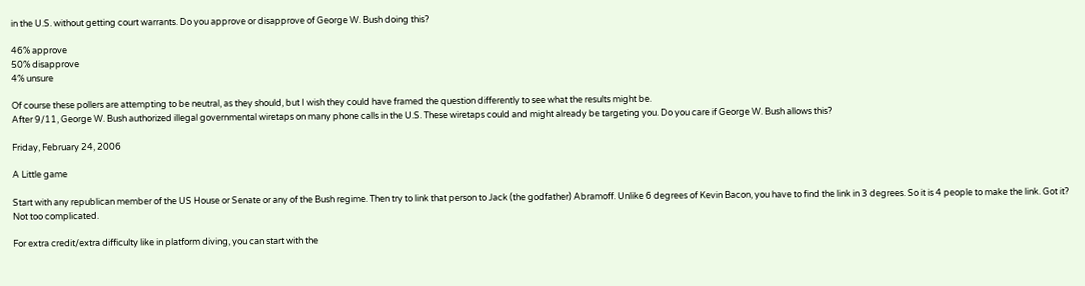in the U.S. without getting court warrants. Do you approve or disapprove of George W. Bush doing this?

46% approve
50% disapprove
4% unsure

Of course these pollers are attempting to be neutral, as they should, but I wish they could have framed the question differently to see what the results might be.
After 9/11, George W. Bush authorized illegal governmental wiretaps on many phone calls in the U.S. These wiretaps could and might already be targeting you. Do you care if George W. Bush allows this?

Friday, February 24, 2006

A Little game

Start with any republican member of the US House or Senate or any of the Bush regime. Then try to link that person to Jack (the godfather) Abramoff. Unlike 6 degrees of Kevin Bacon, you have to find the link in 3 degrees. So it is 4 people to make the link. Got it? Not too complicated.

For extra credit/extra difficulty like in platform diving, you can start with the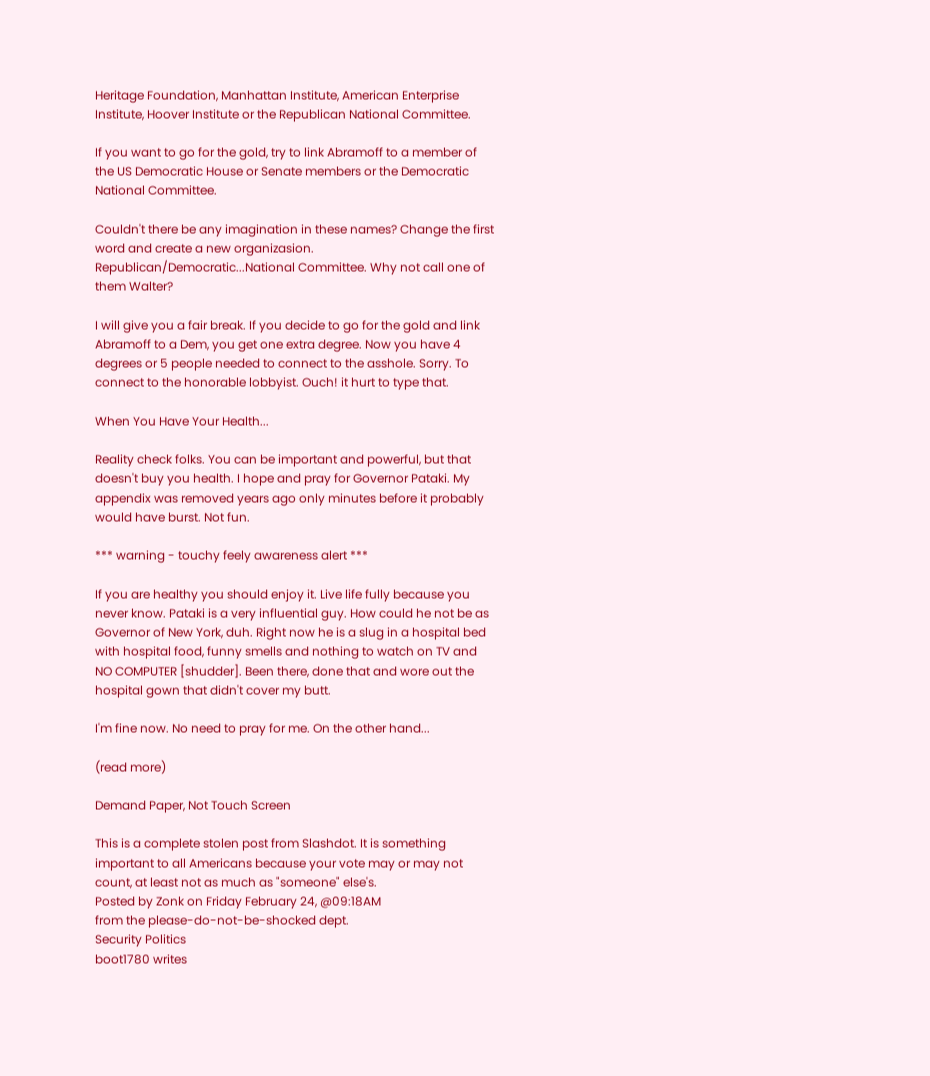Heritage Foundation, Manhattan Institute, American Enterprise Institute, Hoover Institute or the Republican National Committee.

If you want to go for the gold, try to link Abramoff to a member of the US Democratic House or Senate members or the Democratic National Committee.

Couldn't there be any imagination in these names? Change the first word and create a new organizasion. Republican/Democratic...National Committee. Why not call one of them Walter?

I will give you a fair break. If you decide to go for the gold and link Abramoff to a Dem, you get one extra degree. Now you have 4 degrees or 5 people needed to connect to the asshole. Sorry. To connect to the honorable lobbyist. Ouch! it hurt to type that.

When You Have Your Health...

Reality check folks. You can be important and powerful, but that doesn't buy you health. I hope and pray for Governor Pataki. My appendix was removed years ago only minutes before it probably would have burst. Not fun.

*** warning - touchy feely awareness alert ***

If you are healthy you should enjoy it. Live life fully because you never know. Pataki is a very influential guy. How could he not be as Governor of New York, duh. Right now he is a slug in a hospital bed with hospital food, funny smells and nothing to watch on TV and NO COMPUTER [shudder]. Been there, done that and wore out the hospital gown that didn't cover my butt.

I'm fine now. No need to pray for me. On the other hand...

(read more)

Demand Paper, Not Touch Screen

This is a complete stolen post from Slashdot. It is something important to all Americans because your vote may or may not count, at least not as much as "someone" else's.
Posted by Zonk on Friday February 24, @09:18AM
from the please-do-not-be-shocked dept.
Security Politics
boot1780 writes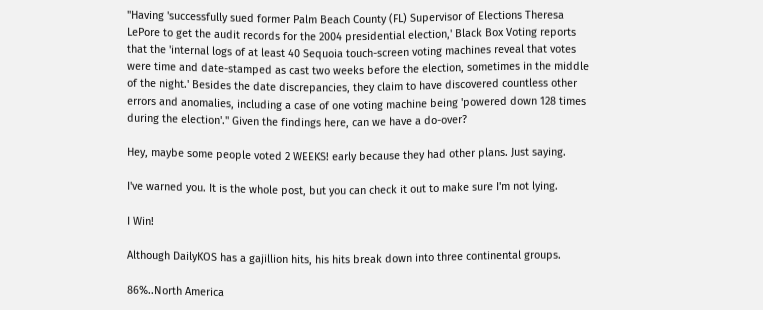"Having 'successfully sued former Palm Beach County (FL) Supervisor of Elections Theresa LePore to get the audit records for the 2004 presidential election,' Black Box Voting reports that the 'internal logs of at least 40 Sequoia touch-screen voting machines reveal that votes were time and date-stamped as cast two weeks before the election, sometimes in the middle of the night.' Besides the date discrepancies, they claim to have discovered countless other errors and anomalies, including a case of one voting machine being 'powered down 128 times during the election'." Given the findings here, can we have a do-over?

Hey, maybe some people voted 2 WEEKS! early because they had other plans. Just saying.

I've warned you. It is the whole post, but you can check it out to make sure I'm not lying.

I Win!

Although DailyKOS has a gajillion hits, his hits break down into three continental groups.

86%..North America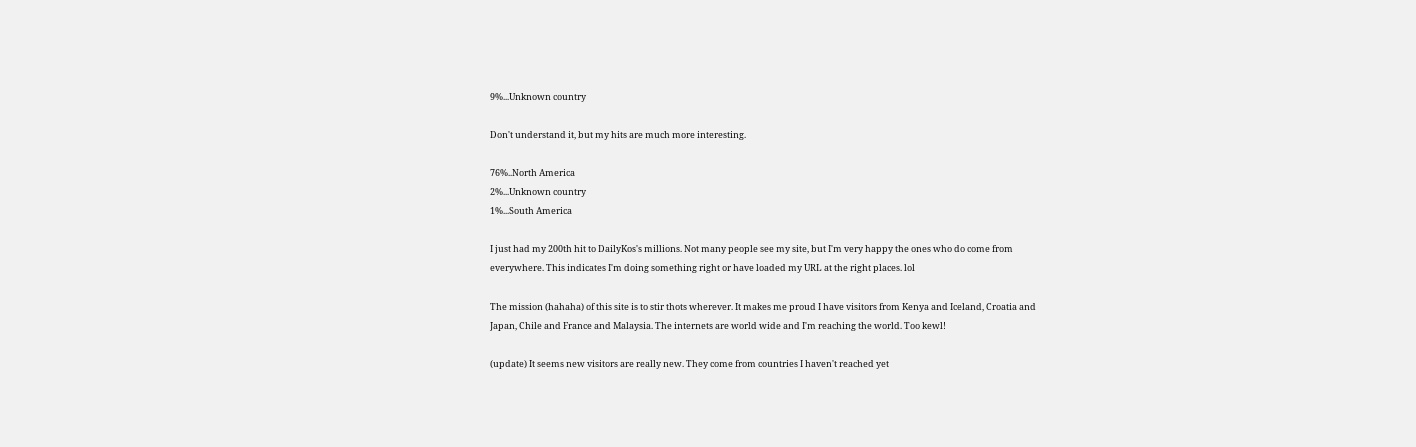9%...Unknown country

Don't understand it, but my hits are much more interesting.

76%..North America
2%...Unknown country
1%...South America

I just had my 200th hit to DailyKos's millions. Not many people see my site, but I'm very happy the ones who do come from everywhere. This indicates I'm doing something right or have loaded my URL at the right places. lol

The mission (hahaha) of this site is to stir thots wherever. It makes me proud I have visitors from Kenya and Iceland, Croatia and Japan, Chile and France and Malaysia. The internets are world wide and I'm reaching the world. Too kewl!

(update) It seems new visitors are really new. They come from countries I haven't reached yet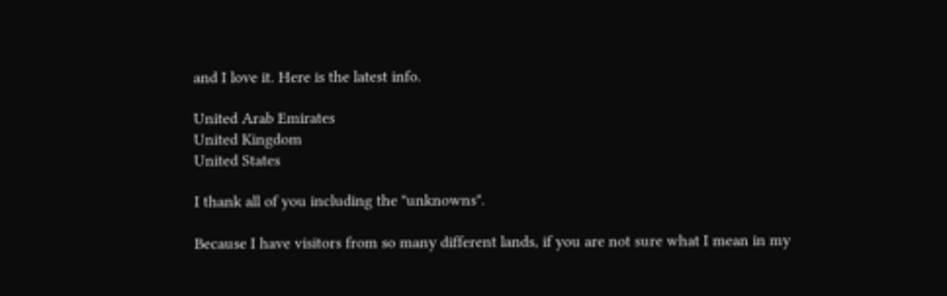and I love it. Here is the latest info.

United Arab Emirates
United Kingdom
United States

I thank all of you including the "unknowns".

Because I have visitors from so many different lands, if you are not sure what I mean in my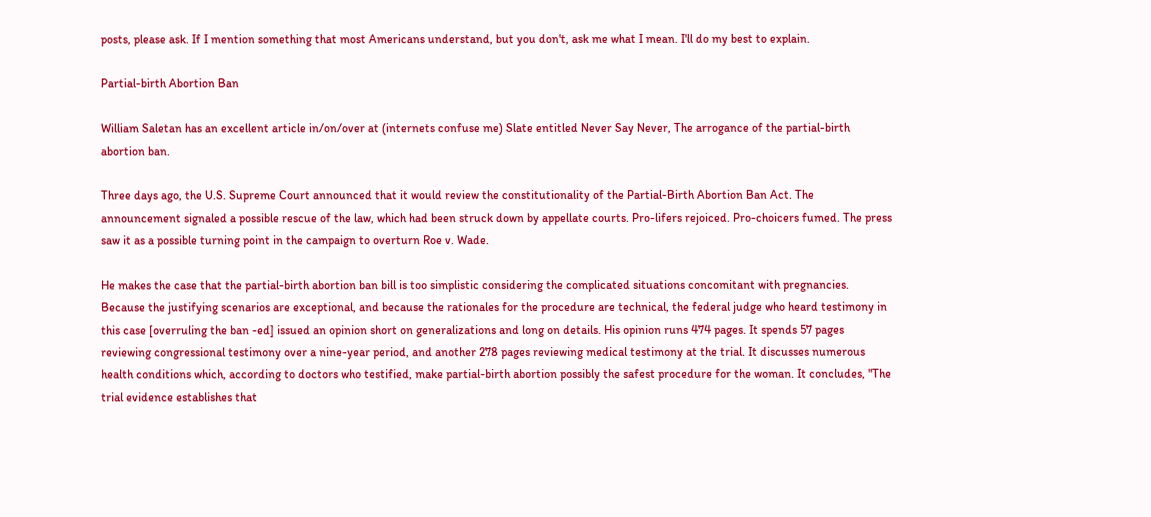posts, please ask. If I mention something that most Americans understand, but you don't, ask me what I mean. I'll do my best to explain.

Partial-birth Abortion Ban

William Saletan has an excellent article in/on/over at (internets confuse me) Slate entitled Never Say Never, The arrogance of the partial-birth abortion ban.

Three days ago, the U.S. Supreme Court announced that it would review the constitutionality of the Partial-Birth Abortion Ban Act. The announcement signaled a possible rescue of the law, which had been struck down by appellate courts. Pro-lifers rejoiced. Pro-choicers fumed. The press saw it as a possible turning point in the campaign to overturn Roe v. Wade.

He makes the case that the partial-birth abortion ban bill is too simplistic considering the complicated situations concomitant with pregnancies.
Because the justifying scenarios are exceptional, and because the rationales for the procedure are technical, the federal judge who heard testimony in this case [overruling the ban -ed] issued an opinion short on generalizations and long on details. His opinion runs 474 pages. It spends 57 pages reviewing congressional testimony over a nine-year period, and another 278 pages reviewing medical testimony at the trial. It discusses numerous health conditions which, according to doctors who testified, make partial-birth abortion possibly the safest procedure for the woman. It concludes, "The trial evidence establishes that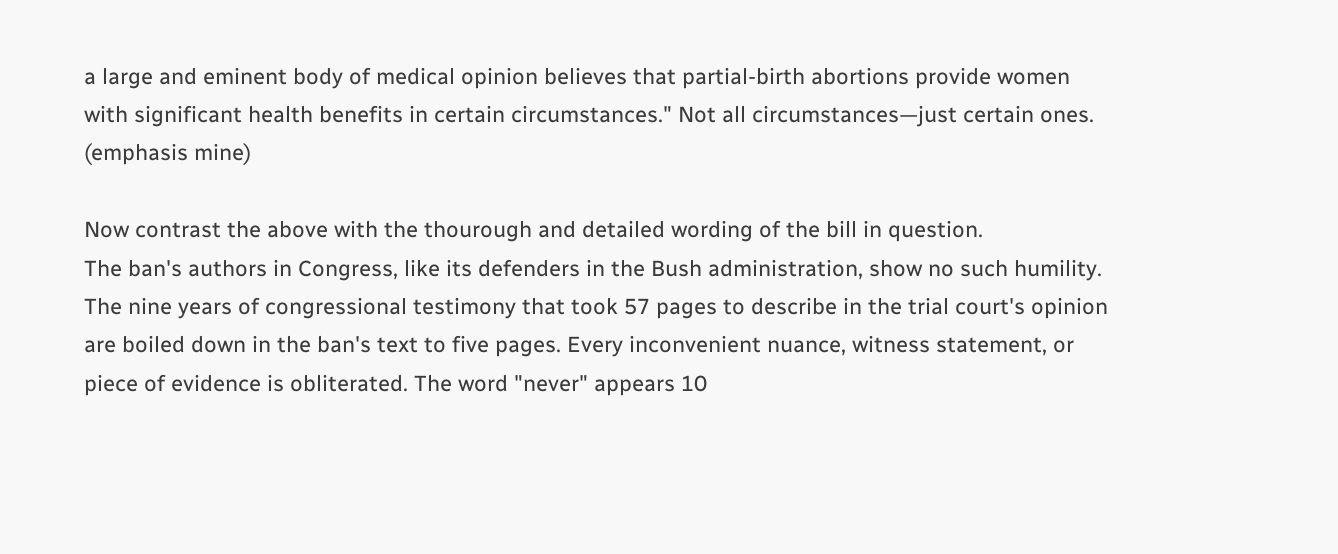a large and eminent body of medical opinion believes that partial-birth abortions provide women with significant health benefits in certain circumstances." Not all circumstances—just certain ones. (emphasis mine)

Now contrast the above with the thourough and detailed wording of the bill in question.
The ban's authors in Congress, like its defenders in the Bush administration, show no such humility. The nine years of congressional testimony that took 57 pages to describe in the trial court's opinion are boiled down in the ban's text to five pages. Every inconvenient nuance, witness statement, or piece of evidence is obliterated. The word "never" appears 10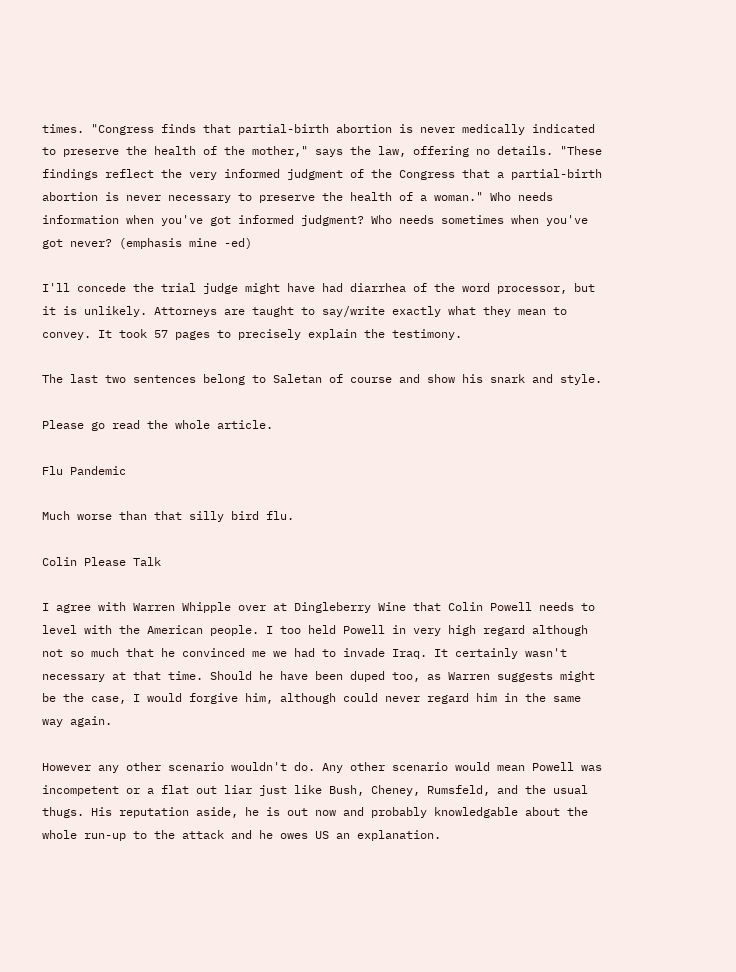times. "Congress finds that partial-birth abortion is never medically indicated to preserve the health of the mother," says the law, offering no details. "These findings reflect the very informed judgment of the Congress that a partial-birth abortion is never necessary to preserve the health of a woman." Who needs information when you've got informed judgment? Who needs sometimes when you've got never? (emphasis mine -ed)

I'll concede the trial judge might have had diarrhea of the word processor, but it is unlikely. Attorneys are taught to say/write exactly what they mean to convey. It took 57 pages to precisely explain the testimony.

The last two sentences belong to Saletan of course and show his snark and style.

Please go read the whole article.

Flu Pandemic

Much worse than that silly bird flu.

Colin Please Talk

I agree with Warren Whipple over at Dingleberry Wine that Colin Powell needs to level with the American people. I too held Powell in very high regard although not so much that he convinced me we had to invade Iraq. It certainly wasn't necessary at that time. Should he have been duped too, as Warren suggests might be the case, I would forgive him, although could never regard him in the same way again.

However any other scenario wouldn't do. Any other scenario would mean Powell was incompetent or a flat out liar just like Bush, Cheney, Rumsfeld, and the usual thugs. His reputation aside, he is out now and probably knowledgable about the whole run-up to the attack and he owes US an explanation.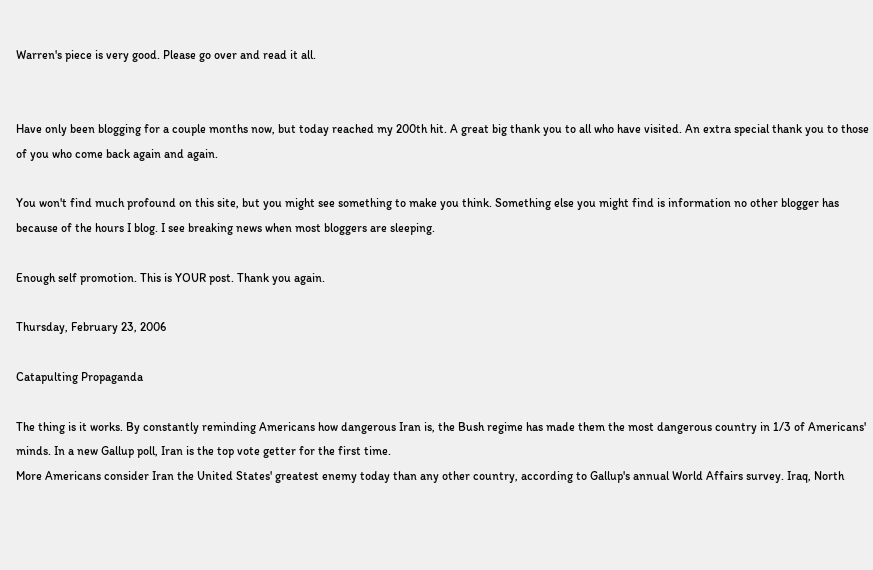Warren's piece is very good. Please go over and read it all.


Have only been blogging for a couple months now, but today reached my 200th hit. A great big thank you to all who have visited. An extra special thank you to those of you who come back again and again.

You won't find much profound on this site, but you might see something to make you think. Something else you might find is information no other blogger has because of the hours I blog. I see breaking news when most bloggers are sleeping.

Enough self promotion. This is YOUR post. Thank you again.

Thursday, February 23, 2006

Catapulting Propaganda

The thing is it works. By constantly reminding Americans how dangerous Iran is, the Bush regime has made them the most dangerous country in 1/3 of Americans' minds. In a new Gallup poll, Iran is the top vote getter for the first time.
More Americans consider Iran the United States' greatest enemy today than any other country, according to Gallup's annual World Affairs survey. Iraq, North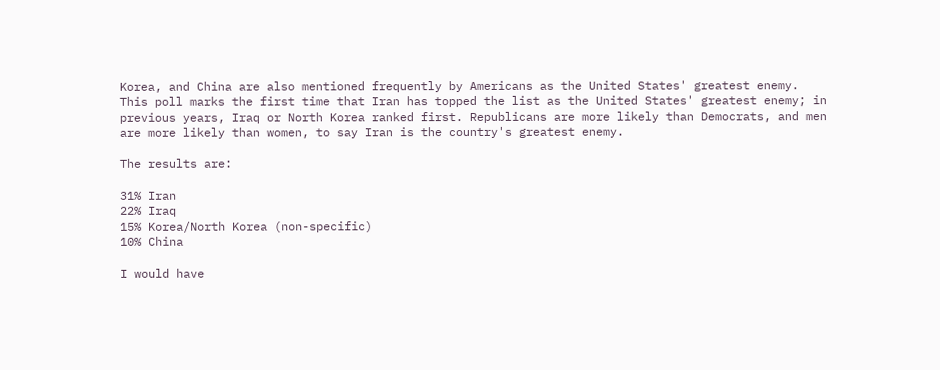Korea, and China are also mentioned frequently by Americans as the United States' greatest enemy. This poll marks the first time that Iran has topped the list as the United States' greatest enemy; in previous years, Iraq or North Korea ranked first. Republicans are more likely than Democrats, and men are more likely than women, to say Iran is the country's greatest enemy.

The results are:

31% Iran
22% Iraq
15% Korea/North Korea (non-specific)
10% China

I would have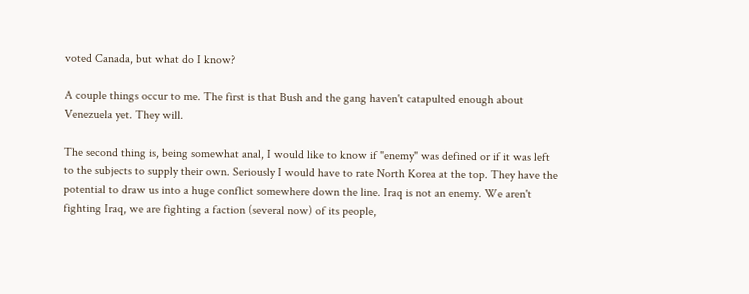voted Canada, but what do I know?

A couple things occur to me. The first is that Bush and the gang haven't catapulted enough about Venezuela yet. They will.

The second thing is, being somewhat anal, I would like to know if "enemy" was defined or if it was left to the subjects to supply their own. Seriously I would have to rate North Korea at the top. They have the potential to draw us into a huge conflict somewhere down the line. Iraq is not an enemy. We aren't fighting Iraq, we are fighting a faction (several now) of its people,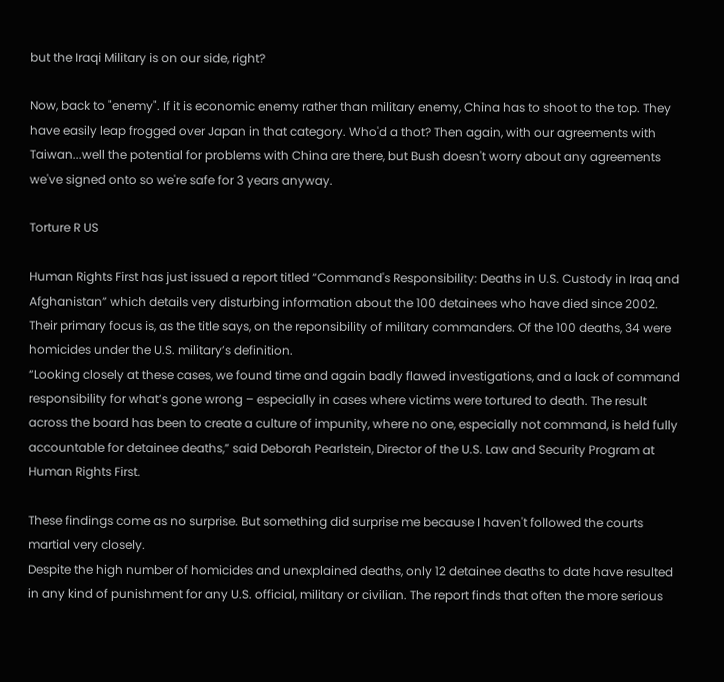but the Iraqi Military is on our side, right?

Now, back to "enemy". If it is economic enemy rather than military enemy, China has to shoot to the top. They have easily leap frogged over Japan in that category. Who'd a thot? Then again, with our agreements with Taiwan...well the potential for problems with China are there, but Bush doesn't worry about any agreements we've signed onto so we're safe for 3 years anyway.

Torture R US

Human Rights First has just issued a report titled “Command's Responsibility: Deaths in U.S. Custody in Iraq and Afghanistan” which details very disturbing information about the 100 detainees who have died since 2002. Their primary focus is, as the title says, on the reponsibility of military commanders. Of the 100 deaths, 34 were homicides under the U.S. military’s definition.
“Looking closely at these cases, we found time and again badly flawed investigations, and a lack of command responsibility for what’s gone wrong – especially in cases where victims were tortured to death. The result across the board has been to create a culture of impunity, where no one, especially not command, is held fully accountable for detainee deaths,” said Deborah Pearlstein, Director of the U.S. Law and Security Program at Human Rights First.

These findings come as no surprise. But something did surprise me because I haven't followed the courts martial very closely.
Despite the high number of homicides and unexplained deaths, only 12 detainee deaths to date have resulted in any kind of punishment for any U.S. official, military or civilian. The report finds that often the more serious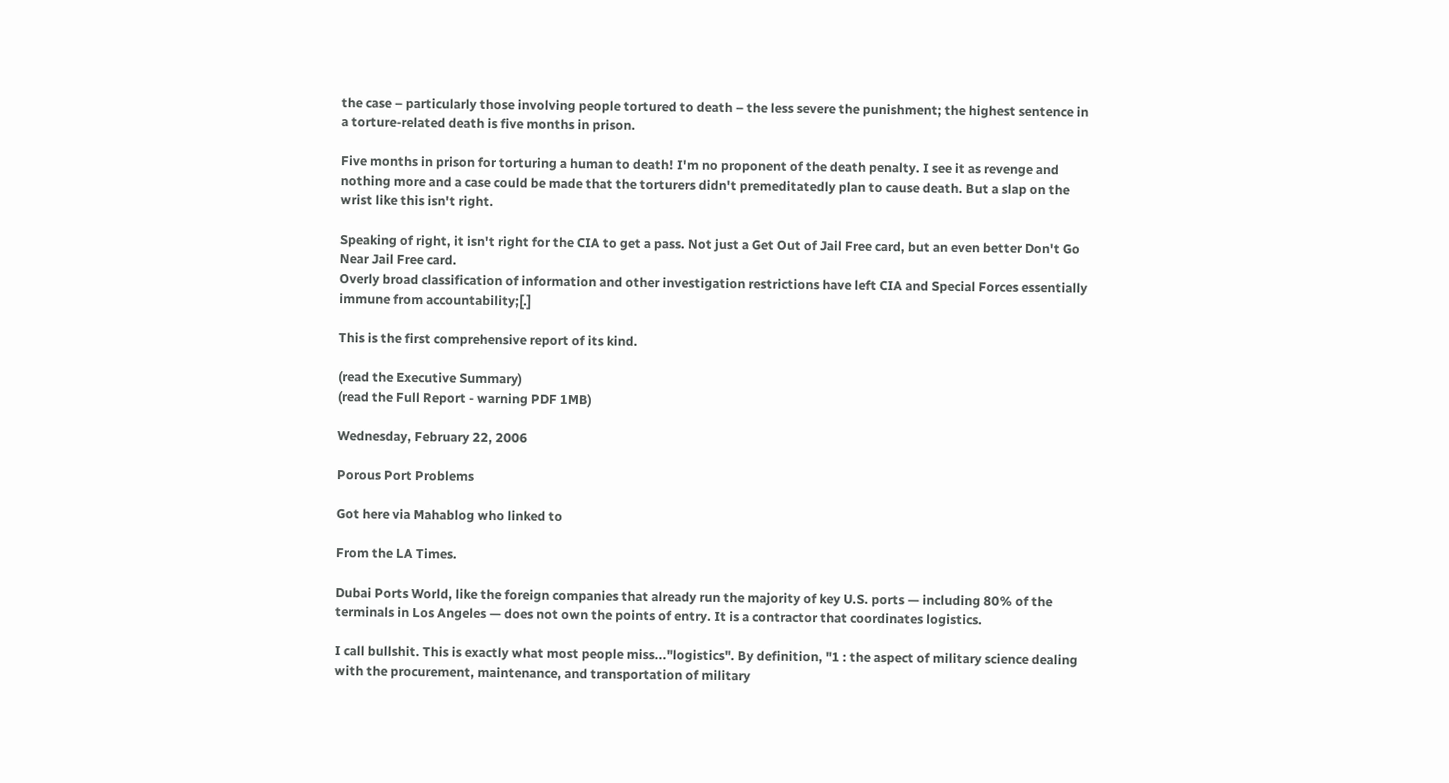the case – particularly those involving people tortured to death – the less severe the punishment; the highest sentence in a torture-related death is five months in prison.

Five months in prison for torturing a human to death! I'm no proponent of the death penalty. I see it as revenge and nothing more and a case could be made that the torturers didn't premeditatedly plan to cause death. But a slap on the wrist like this isn't right.

Speaking of right, it isn't right for the CIA to get a pass. Not just a Get Out of Jail Free card, but an even better Don't Go Near Jail Free card.
Overly broad classification of information and other investigation restrictions have left CIA and Special Forces essentially immune from accountability;[.]

This is the first comprehensive report of its kind.

(read the Executive Summary)
(read the Full Report - warning PDF 1MB)

Wednesday, February 22, 2006

Porous Port Problems

Got here via Mahablog who linked to

From the LA Times.

Dubai Ports World, like the foreign companies that already run the majority of key U.S. ports — including 80% of the terminals in Los Angeles — does not own the points of entry. It is a contractor that coordinates logistics.

I call bullshit. This is exactly what most people miss..."logistics". By definition, "1 : the aspect of military science dealing with the procurement, maintenance, and transportation of military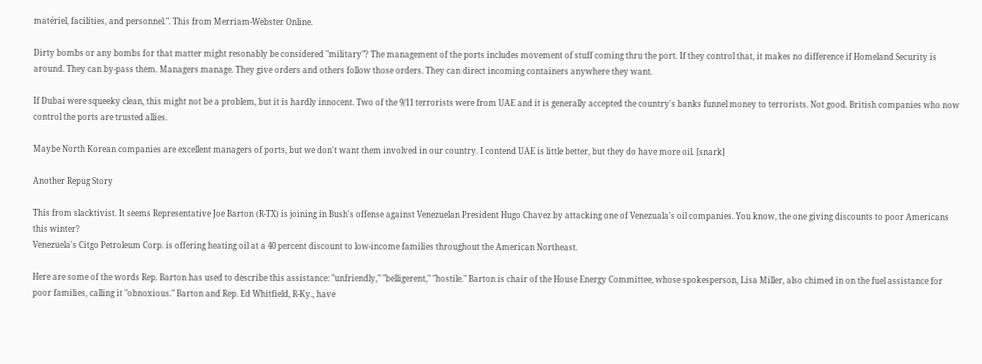matériel, facilities, and personnel.". This from Merriam-Webster Online.

Dirty bombs or any bombs for that matter might resonably be considered "military"? The management of the ports includes movement of stuff coming thru the port. If they control that, it makes no difference if Homeland Security is around. They can by-pass them. Managers manage. They give orders and others follow those orders. They can direct incoming containers anywhere they want.

If Dubai were squeeky clean, this might not be a problem, but it is hardly innocent. Two of the 9/11 terrorists were from UAE and it is generally accepted the country's banks funnel money to terrorists. Not good. British companies who now control the ports are trusted allies.

Maybe North Korean companies are excellent managers of ports, but we don't want them involved in our country. I contend UAE is little better, but they do have more oil. [snark]

Another Repug Story

This from slacktivist. It seems Representative Joe Barton (R-TX) is joining in Bush's offense against Venezuelan President Hugo Chavez by attacking one of Venezuala's oil companies. You know, the one giving discounts to poor Americans this winter?
Venezuela's Citgo Petroleum Corp. is offering heating oil at a 40 percent discount to low-income families throughout the American Northeast.

Here are some of the words Rep. Barton has used to describe this assistance: "unfriendly," "belligerent," "hostile." Barton is chair of the House Energy Committee, whose spokesperson, Lisa Miller, also chimed in on the fuel assistance for poor families, calling it "obnoxious." Barton and Rep. Ed Whitfield, R-Ky., have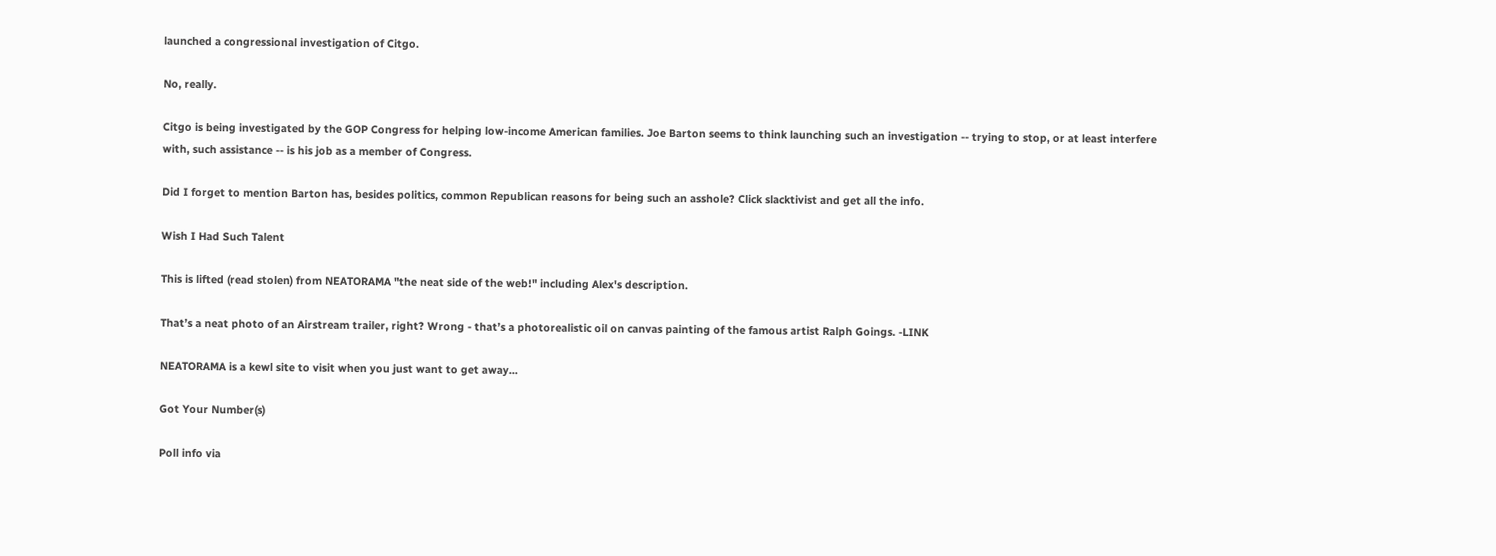launched a congressional investigation of Citgo.

No, really.

Citgo is being investigated by the GOP Congress for helping low-income American families. Joe Barton seems to think launching such an investigation -- trying to stop, or at least interfere with, such assistance -- is his job as a member of Congress.

Did I forget to mention Barton has, besides politics, common Republican reasons for being such an asshole? Click slacktivist and get all the info.

Wish I Had Such Talent

This is lifted (read stolen) from NEATORAMA "the neat side of the web!" including Alex's description.

That’s a neat photo of an Airstream trailer, right? Wrong - that’s a photorealistic oil on canvas painting of the famous artist Ralph Goings. -LINK

NEATORAMA is a kewl site to visit when you just want to get away...

Got Your Number(s)

Poll info via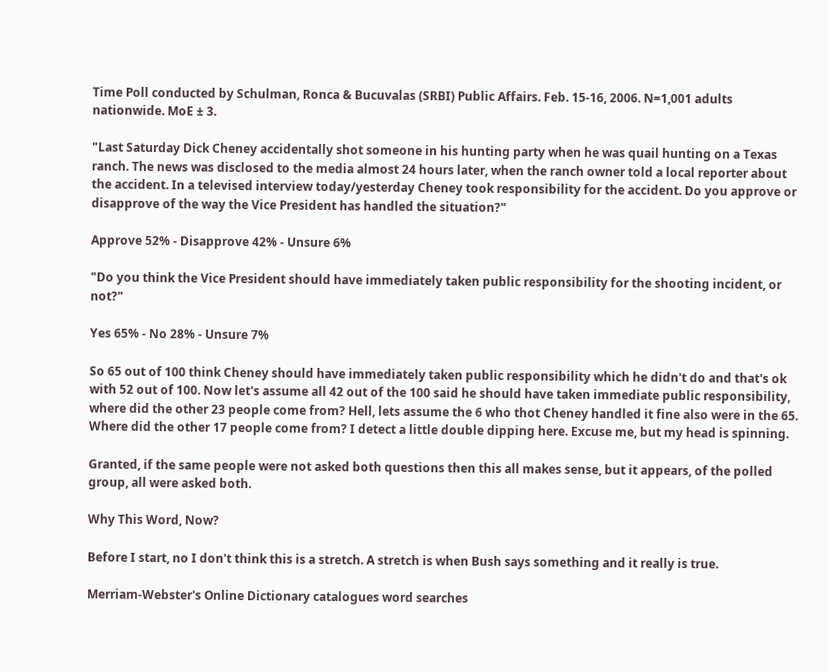Time Poll conducted by Schulman, Ronca & Bucuvalas (SRBI) Public Affairs. Feb. 15-16, 2006. N=1,001 adults nationwide. MoE ± 3.

"Last Saturday Dick Cheney accidentally shot someone in his hunting party when he was quail hunting on a Texas ranch. The news was disclosed to the media almost 24 hours later, when the ranch owner told a local reporter about the accident. In a televised interview today/yesterday Cheney took responsibility for the accident. Do you approve or disapprove of the way the Vice President has handled the situation?"

Approve 52% - Disapprove 42% - Unsure 6%

"Do you think the Vice President should have immediately taken public responsibility for the shooting incident, or not?"

Yes 65% - No 28% - Unsure 7%

So 65 out of 100 think Cheney should have immediately taken public responsibility which he didn't do and that's ok with 52 out of 100. Now let's assume all 42 out of the 100 said he should have taken immediate public responsibility, where did the other 23 people come from? Hell, lets assume the 6 who thot Cheney handled it fine also were in the 65. Where did the other 17 people come from? I detect a little double dipping here. Excuse me, but my head is spinning.

Granted, if the same people were not asked both questions then this all makes sense, but it appears, of the polled group, all were asked both.

Why This Word, Now?

Before I start, no I don't think this is a stretch. A stretch is when Bush says something and it really is true.

Merriam-Webster's Online Dictionary catalogues word searches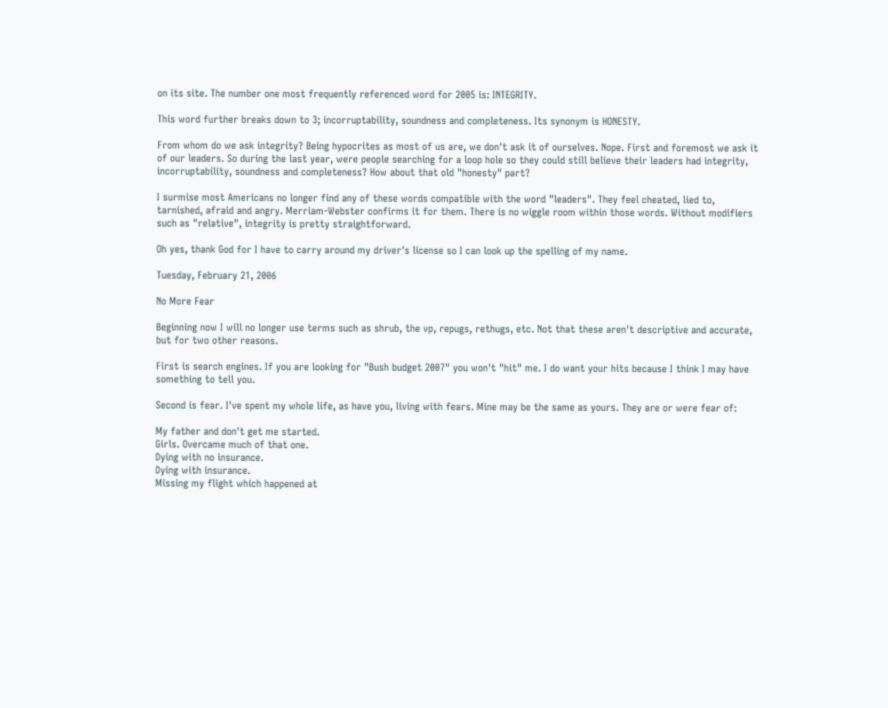on its site. The number one most frequently referenced word for 2005 is: INTEGRITY.

This word further breaks down to 3; incorruptability, soundness and completeness. Its synonym is HONESTY.

From whom do we ask integrity? Being hypocrites as most of us are, we don't ask it of ourselves. Nope. First and foremost we ask it of our leaders. So during the last year, were people searching for a loop hole so they could still believe their leaders had integrity, incorruptability, soundness and completeness? How about that old "honesty" part?

I surmise most Americans no longer find any of these words compatible with the word "leaders". They feel cheated, lied to, tarnished, afraid and angry. Merriam-Webster confirms it for them. There is no wiggle room within those words. Without modifiers such as "relative", integrity is pretty straightforward.

Oh yes, thank God for I have to carry around my driver's license so I can look up the spelling of my name.

Tuesday, February 21, 2006

No More Fear

Beginning now I will no longer use terms such as shrub, the vp, repugs, rethugs, etc. Not that these aren't descriptive and accurate, but for two other reasons.

First is search engines. If you are looking for "Bush budget 2007" you won't "hit" me. I do want your hits because I think I may have something to tell you.

Second is fear. I've spent my whole life, as have you, living with fears. Mine may be the same as yours. They are or were fear of:

My father and don't get me started.
Girls. Overcame much of that one.
Dying with no insurance.
Dying with insurance.
Missing my flight which happened at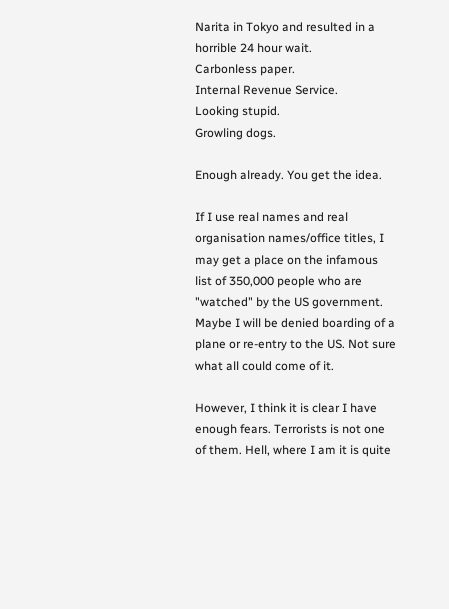Narita in Tokyo and resulted in a horrible 24 hour wait.
Carbonless paper.
Internal Revenue Service.
Looking stupid.
Growling dogs.

Enough already. You get the idea.

If I use real names and real organisation names/office titles, I may get a place on the infamous list of 350,000 people who are "watched" by the US government. Maybe I will be denied boarding of a plane or re-entry to the US. Not sure what all could come of it.

However, I think it is clear I have enough fears. Terrorists is not one of them. Hell, where I am it is quite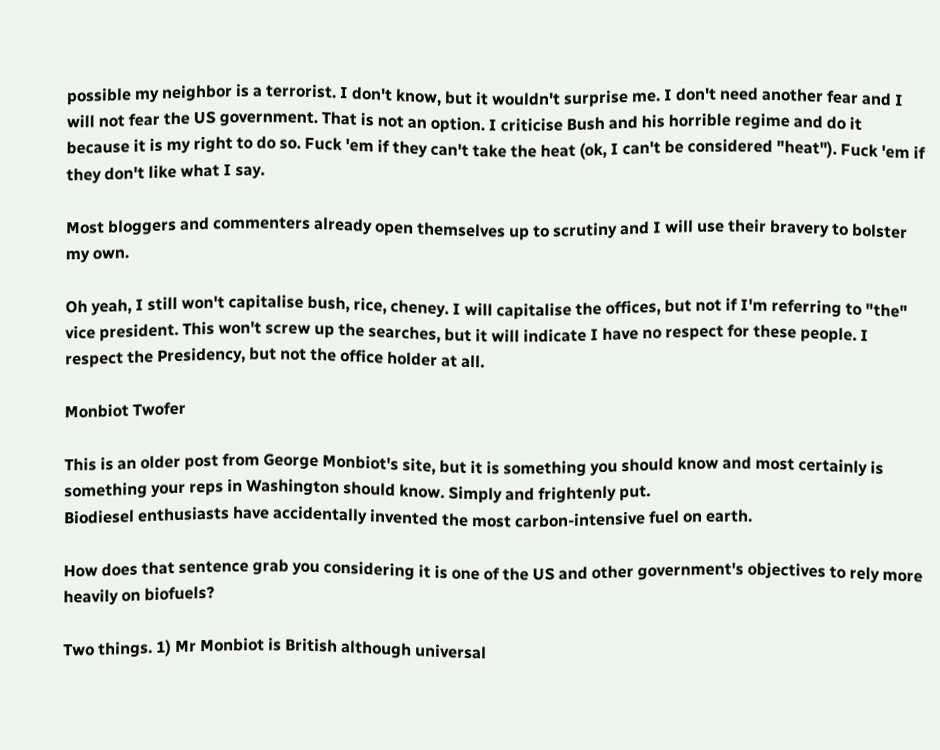possible my neighbor is a terrorist. I don't know, but it wouldn't surprise me. I don't need another fear and I will not fear the US government. That is not an option. I criticise Bush and his horrible regime and do it because it is my right to do so. Fuck 'em if they can't take the heat (ok, I can't be considered "heat"). Fuck 'em if they don't like what I say.

Most bloggers and commenters already open themselves up to scrutiny and I will use their bravery to bolster my own.

Oh yeah, I still won't capitalise bush, rice, cheney. I will capitalise the offices, but not if I'm referring to "the" vice president. This won't screw up the searches, but it will indicate I have no respect for these people. I respect the Presidency, but not the office holder at all.

Monbiot Twofer

This is an older post from George Monbiot's site, but it is something you should know and most certainly is something your reps in Washington should know. Simply and frightenly put.
Biodiesel enthusiasts have accidentally invented the most carbon-intensive fuel on earth.

How does that sentence grab you considering it is one of the US and other government's objectives to rely more heavily on biofuels?

Two things. 1) Mr Monbiot is British although universal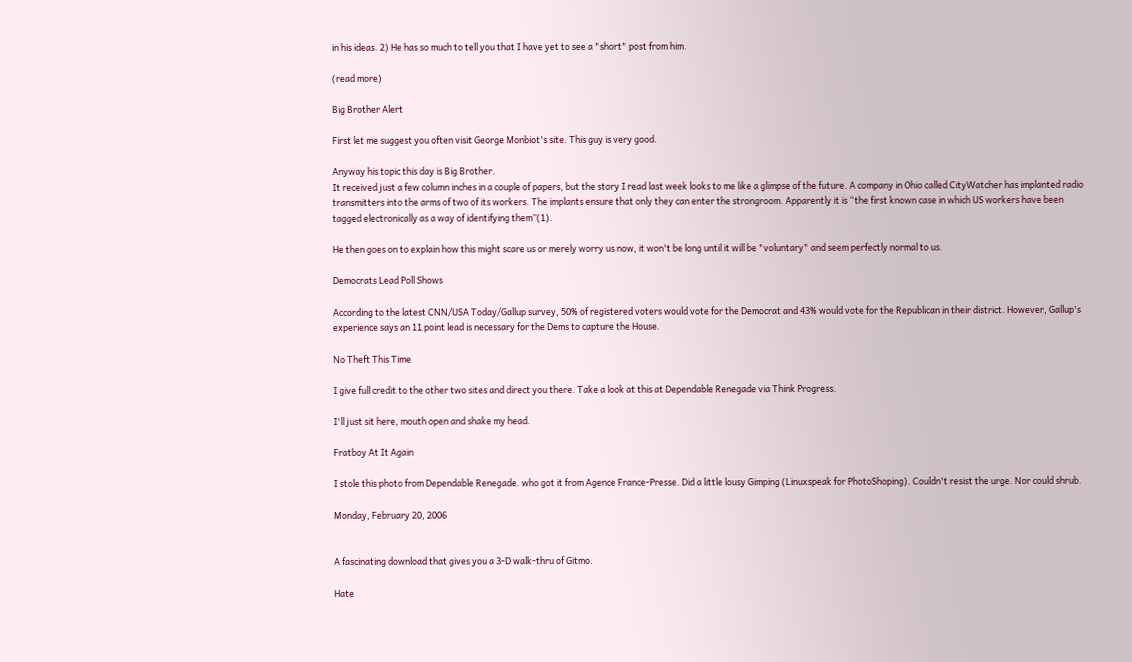in his ideas. 2) He has so much to tell you that I have yet to see a "short" post from him.

(read more)

Big Brother Alert

First let me suggest you often visit George Monbiot's site. This guy is very good.

Anyway his topic this day is Big Brother.
It received just a few column inches in a couple of papers, but the story I read last week looks to me like a glimpse of the future. A company in Ohio called CityWatcher has implanted radio transmitters into the arms of two of its workers. The implants ensure that only they can enter the strongroom. Apparently it is “the first known case in which US workers have been tagged electronically as a way of identifying them”(1).

He then goes on to explain how this might scare us or merely worry us now, it won't be long until it will be "voluntary" and seem perfectly normal to us.

Democrats Lead Poll Shows

According to the latest CNN/USA Today/Gallup survey, 50% of registered voters would vote for the Democrat and 43% would vote for the Republican in their district. However, Gallup's experience says an 11 point lead is necessary for the Dems to capture the House.

No Theft This Time

I give full credit to the other two sites and direct you there. Take a look at this at Dependable Renegade via Think Progress.

I'll just sit here, mouth open and shake my head.

Fratboy At It Again

I stole this photo from Dependable Renegade. who got it from Agence France-Presse. Did a little lousy Gimping (Linuxspeak for PhotoShoping). Couldn't resist the urge. Nor could shrub.

Monday, February 20, 2006


A fascinating download that gives you a 3-D walk-thru of Gitmo.

Hate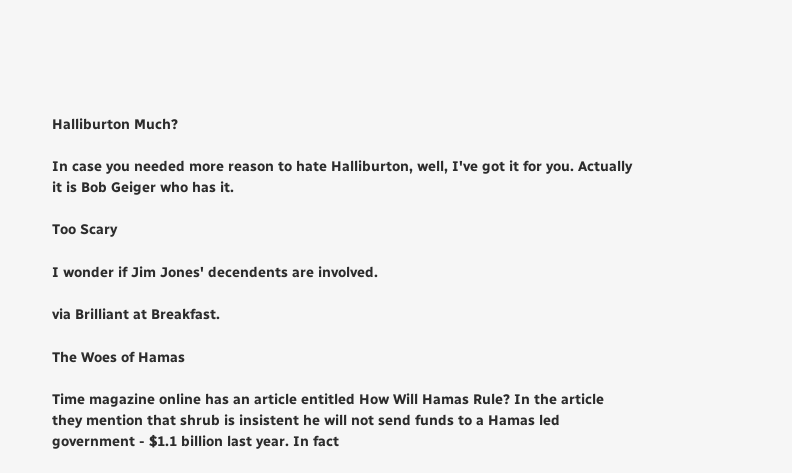Halliburton Much?

In case you needed more reason to hate Halliburton, well, I've got it for you. Actually it is Bob Geiger who has it.

Too Scary

I wonder if Jim Jones' decendents are involved.

via Brilliant at Breakfast.

The Woes of Hamas

Time magazine online has an article entitled How Will Hamas Rule? In the article they mention that shrub is insistent he will not send funds to a Hamas led government - $1.1 billion last year. In fact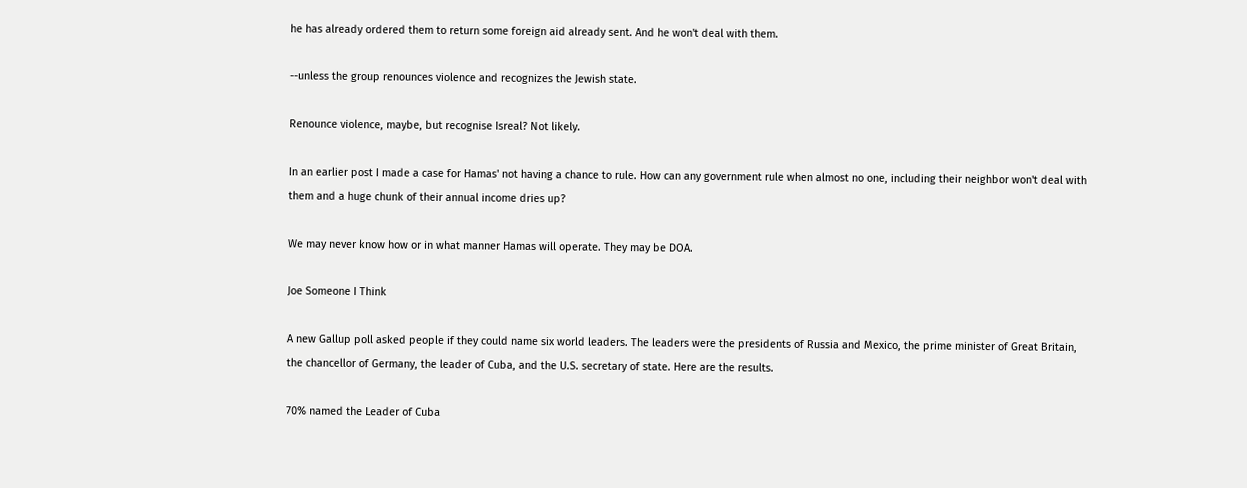he has already ordered them to return some foreign aid already sent. And he won't deal with them.

--unless the group renounces violence and recognizes the Jewish state.

Renounce violence, maybe, but recognise Isreal? Not likely.

In an earlier post I made a case for Hamas' not having a chance to rule. How can any government rule when almost no one, including their neighbor won't deal with them and a huge chunk of their annual income dries up?

We may never know how or in what manner Hamas will operate. They may be DOA.

Joe Someone I Think

A new Gallup poll asked people if they could name six world leaders. The leaders were the presidents of Russia and Mexico, the prime minister of Great Britain, the chancellor of Germany, the leader of Cuba, and the U.S. secretary of state. Here are the results.

70% named the Leader of Cuba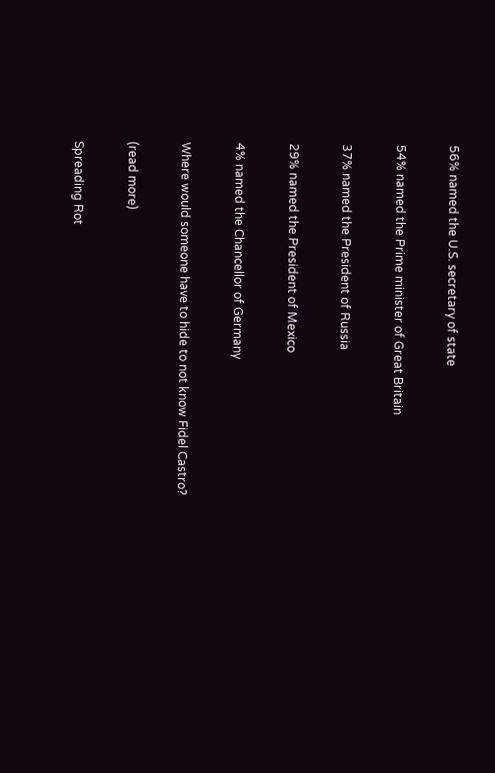56% named the U.S. secretary of state

54% named the Prime minister of Great Britain

37% named the President of Russia

29% named the President of Mexico

4% named the Chancellor of Germany

Where would someone have to hide to not know Fidel Castro?

(read more)

Spreading Rot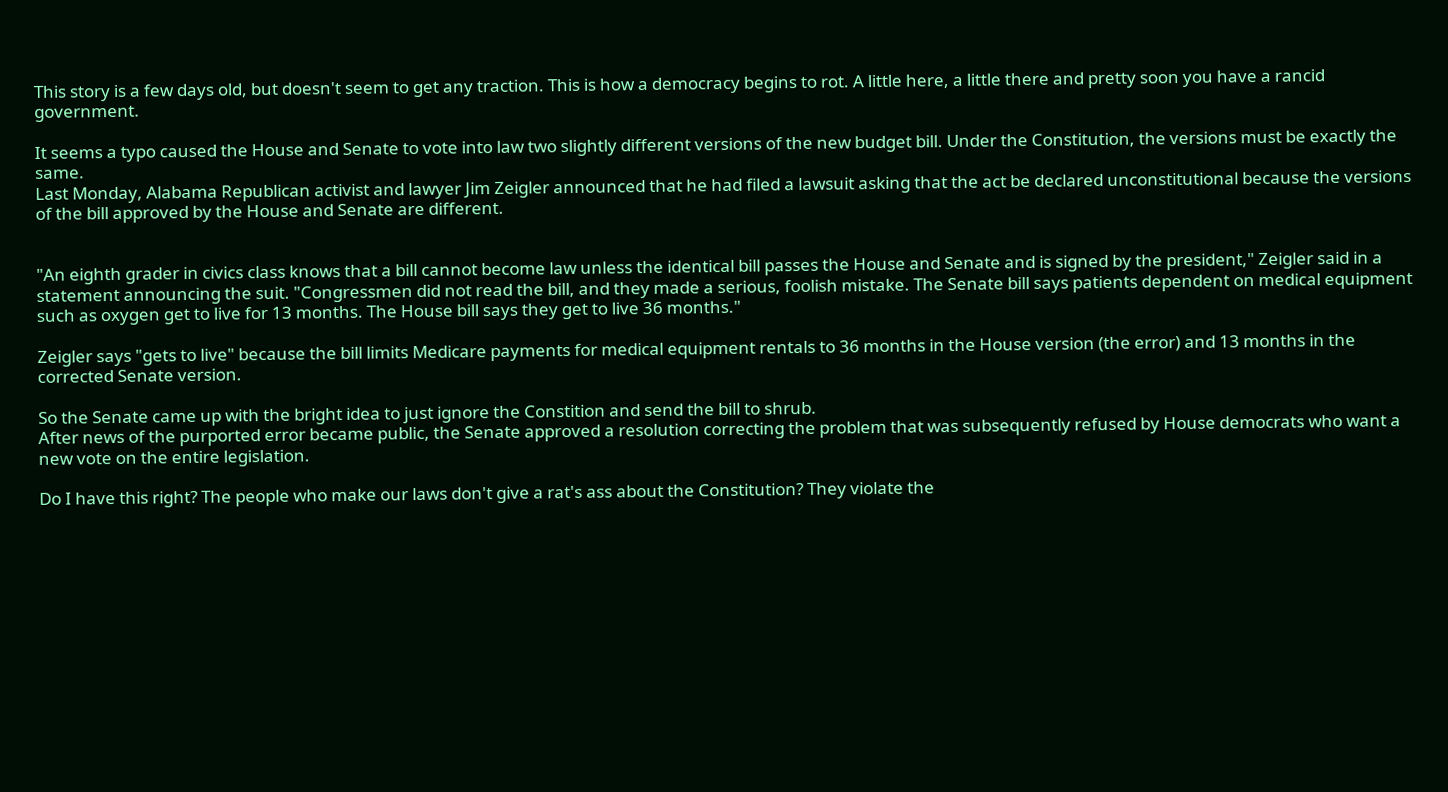This story is a few days old, but doesn't seem to get any traction. This is how a democracy begins to rot. A little here, a little there and pretty soon you have a rancid government.

It seems a typo caused the House and Senate to vote into law two slightly different versions of the new budget bill. Under the Constitution, the versions must be exactly the same.
Last Monday, Alabama Republican activist and lawyer Jim Zeigler announced that he had filed a lawsuit asking that the act be declared unconstitutional because the versions of the bill approved by the House and Senate are different.


"An eighth grader in civics class knows that a bill cannot become law unless the identical bill passes the House and Senate and is signed by the president," Zeigler said in a statement announcing the suit. "Congressmen did not read the bill, and they made a serious, foolish mistake. The Senate bill says patients dependent on medical equipment such as oxygen get to live for 13 months. The House bill says they get to live 36 months."

Zeigler says "gets to live" because the bill limits Medicare payments for medical equipment rentals to 36 months in the House version (the error) and 13 months in the corrected Senate version.

So the Senate came up with the bright idea to just ignore the Constition and send the bill to shrub.
After news of the purported error became public, the Senate approved a resolution correcting the problem that was subsequently refused by House democrats who want a new vote on the entire legislation.

Do I have this right? The people who make our laws don't give a rat's ass about the Constitution? They violate the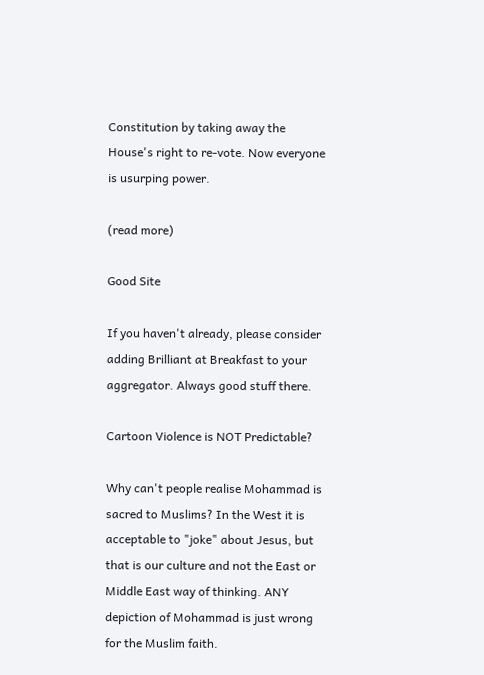Constitution by taking away the House's right to re-vote. Now everyone is usurping power.

(read more)

Good Site

If you haven't already, please consider adding Brilliant at Breakfast to your aggregator. Always good stuff there.

Cartoon Violence is NOT Predictable?

Why can't people realise Mohammad is sacred to Muslims? In the West it is acceptable to "joke" about Jesus, but that is our culture and not the East or Middle East way of thinking. ANY depiction of Mohammad is just wrong for the Muslim faith.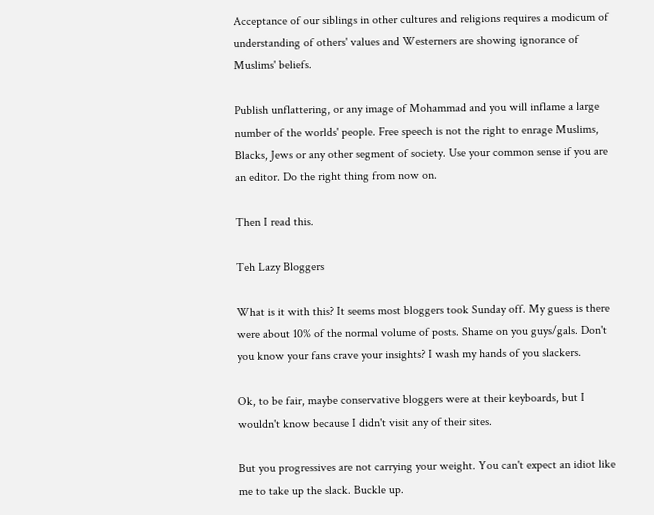Acceptance of our siblings in other cultures and religions requires a modicum of understanding of others' values and Westerners are showing ignorance of Muslims' beliefs.

Publish unflattering, or any image of Mohammad and you will inflame a large number of the worlds' people. Free speech is not the right to enrage Muslims, Blacks, Jews or any other segment of society. Use your common sense if you are an editor. Do the right thing from now on.

Then I read this.

Teh Lazy Bloggers

What is it with this? It seems most bloggers took Sunday off. My guess is there were about 10% of the normal volume of posts. Shame on you guys/gals. Don't you know your fans crave your insights? I wash my hands of you slackers.

Ok, to be fair, maybe conservative bloggers were at their keyboards, but I wouldn't know because I didn't visit any of their sites.

But you progressives are not carrying your weight. You can't expect an idiot like me to take up the slack. Buckle up.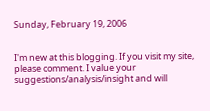Sunday, February 19, 2006


I'm new at this blogging. If you visit my site, please comment. I value your suggestions/analysis/insight and will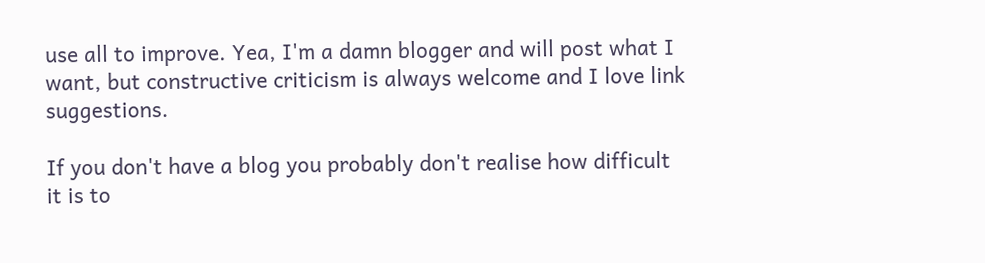use all to improve. Yea, I'm a damn blogger and will post what I want, but constructive criticism is always welcome and I love link suggestions.

If you don't have a blog you probably don't realise how difficult it is to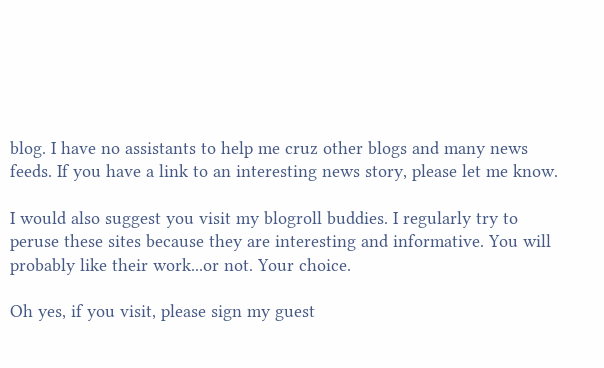blog. I have no assistants to help me cruz other blogs and many news feeds. If you have a link to an interesting news story, please let me know.

I would also suggest you visit my blogroll buddies. I regularly try to peruse these sites because they are interesting and informative. You will probably like their work...or not. Your choice.

Oh yes, if you visit, please sign my guest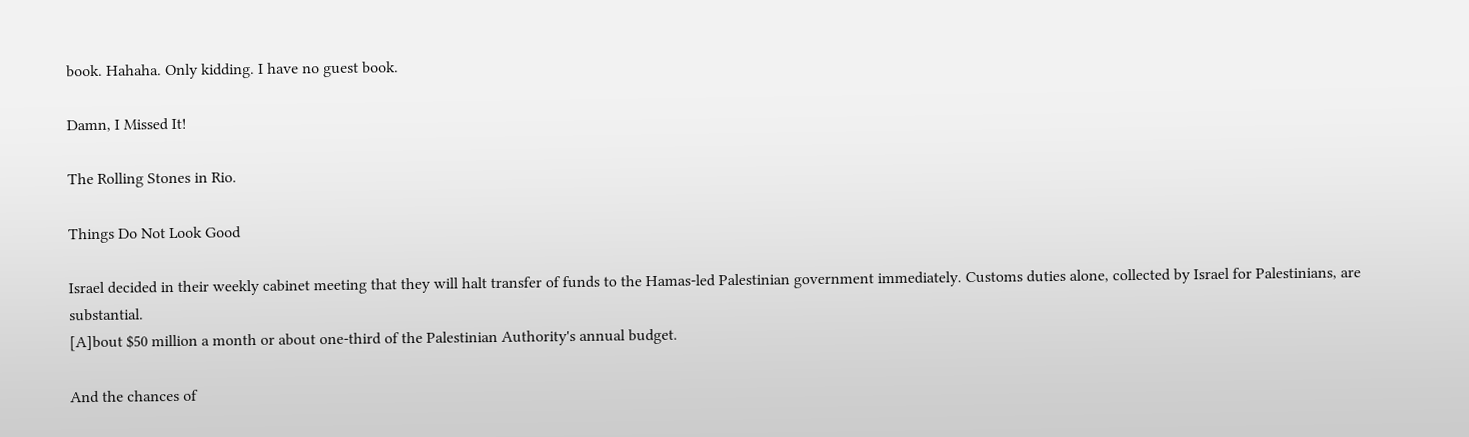book. Hahaha. Only kidding. I have no guest book.

Damn, I Missed It!

The Rolling Stones in Rio.

Things Do Not Look Good

Israel decided in their weekly cabinet meeting that they will halt transfer of funds to the Hamas-led Palestinian government immediately. Customs duties alone, collected by Israel for Palestinians, are substantial.
[A]bout $50 million a month or about one-third of the Palestinian Authority's annual budget.

And the chances of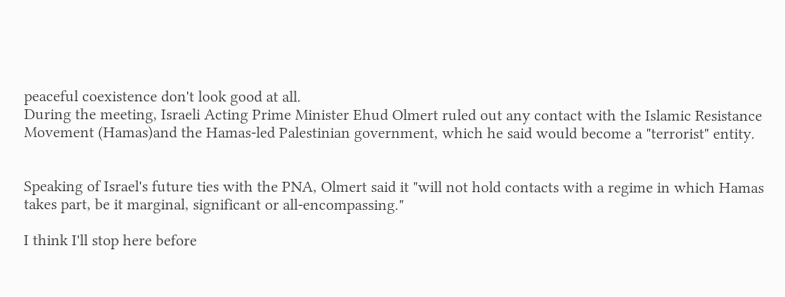peaceful coexistence don't look good at all.
During the meeting, Israeli Acting Prime Minister Ehud Olmert ruled out any contact with the Islamic Resistance Movement (Hamas)and the Hamas-led Palestinian government, which he said would become a "terrorist" entity.


Speaking of Israel's future ties with the PNA, Olmert said it "will not hold contacts with a regime in which Hamas takes part, be it marginal, significant or all-encompassing."

I think I'll stop here before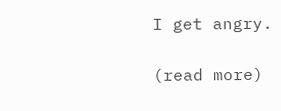I get angry.

(read more)